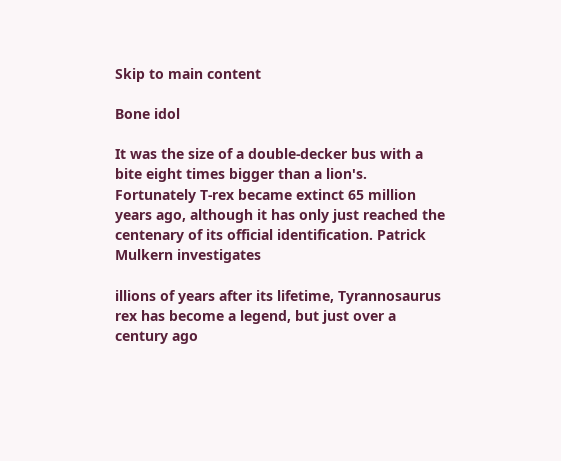Skip to main content

Bone idol

It was the size of a double-decker bus with a bite eight times bigger than a lion's. Fortunately T-rex became extinct 65 million years ago, although it has only just reached the centenary of its official identification. Patrick Mulkern investigates

illions of years after its lifetime, Tyrannosaurus rex has become a legend, but just over a century ago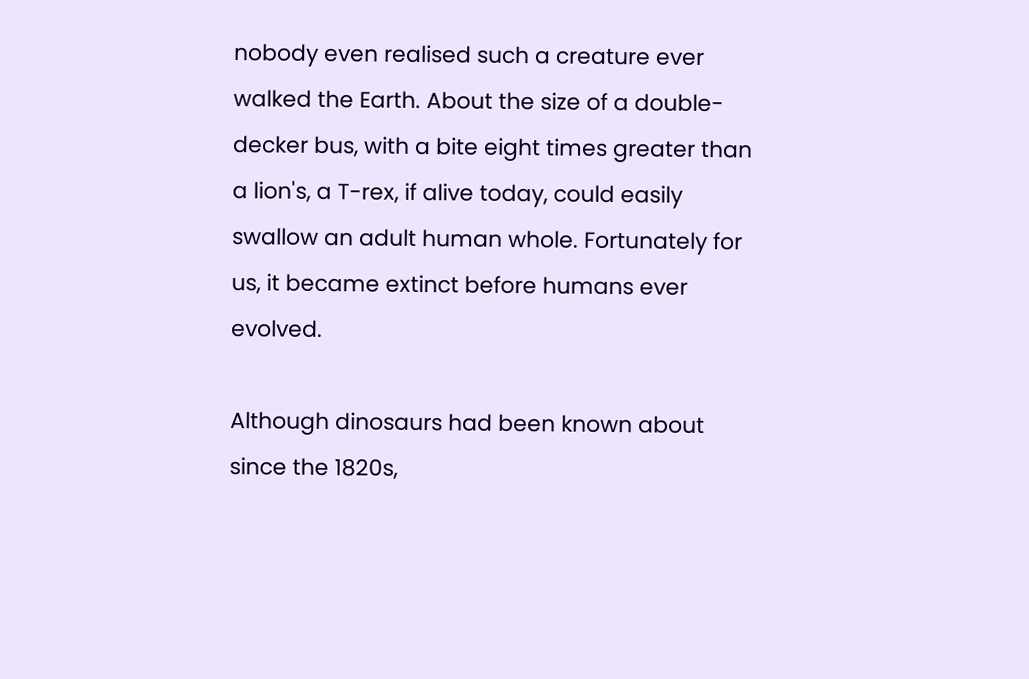nobody even realised such a creature ever walked the Earth. About the size of a double-decker bus, with a bite eight times greater than a lion's, a T-rex, if alive today, could easily swallow an adult human whole. Fortunately for us, it became extinct before humans ever evolved.

Although dinosaurs had been known about since the 1820s,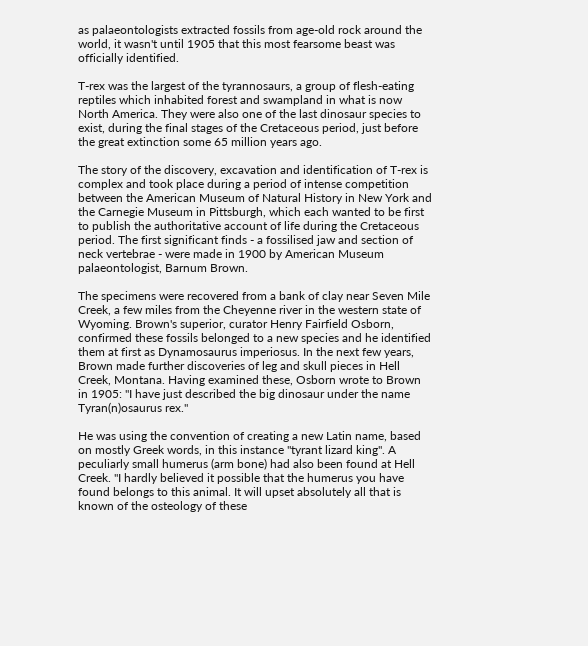as palaeontologists extracted fossils from age-old rock around the world, it wasn't until 1905 that this most fearsome beast was officially identified.

T-rex was the largest of the tyrannosaurs, a group of flesh-eating reptiles which inhabited forest and swampland in what is now North America. They were also one of the last dinosaur species to exist, during the final stages of the Cretaceous period, just before the great extinction some 65 million years ago.

The story of the discovery, excavation and identification of T-rex is complex and took place during a period of intense competition between the American Museum of Natural History in New York and the Carnegie Museum in Pittsburgh, which each wanted to be first to publish the authoritative account of life during the Cretaceous period. The first significant finds - a fossilised jaw and section of neck vertebrae - were made in 1900 by American Museum palaeontologist, Barnum Brown.

The specimens were recovered from a bank of clay near Seven Mile Creek, a few miles from the Cheyenne river in the western state of Wyoming. Brown's superior, curator Henry Fairfield Osborn, confirmed these fossils belonged to a new species and he identified them at first as Dynamosaurus imperiosus. In the next few years, Brown made further discoveries of leg and skull pieces in Hell Creek, Montana. Having examined these, Osborn wrote to Brown in 1905: "I have just described the big dinosaur under the name Tyran(n)osaurus rex."

He was using the convention of creating a new Latin name, based on mostly Greek words, in this instance "tyrant lizard king". A peculiarly small humerus (arm bone) had also been found at Hell Creek. "I hardly believed it possible that the humerus you have found belongs to this animal. It will upset absolutely all that is known of the osteology of these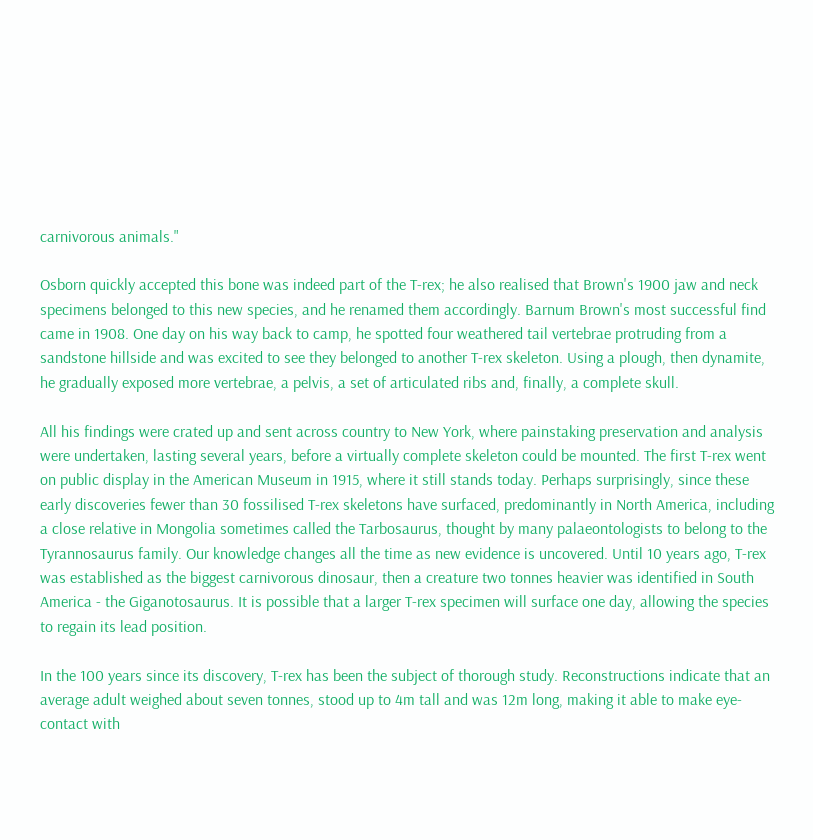carnivorous animals."

Osborn quickly accepted this bone was indeed part of the T-rex; he also realised that Brown's 1900 jaw and neck specimens belonged to this new species, and he renamed them accordingly. Barnum Brown's most successful find came in 1908. One day on his way back to camp, he spotted four weathered tail vertebrae protruding from a sandstone hillside and was excited to see they belonged to another T-rex skeleton. Using a plough, then dynamite, he gradually exposed more vertebrae, a pelvis, a set of articulated ribs and, finally, a complete skull.

All his findings were crated up and sent across country to New York, where painstaking preservation and analysis were undertaken, lasting several years, before a virtually complete skeleton could be mounted. The first T-rex went on public display in the American Museum in 1915, where it still stands today. Perhaps surprisingly, since these early discoveries fewer than 30 fossilised T-rex skeletons have surfaced, predominantly in North America, including a close relative in Mongolia sometimes called the Tarbosaurus, thought by many palaeontologists to belong to the Tyrannosaurus family. Our knowledge changes all the time as new evidence is uncovered. Until 10 years ago, T-rex was established as the biggest carnivorous dinosaur, then a creature two tonnes heavier was identified in South America - the Giganotosaurus. It is possible that a larger T-rex specimen will surface one day, allowing the species to regain its lead position.

In the 100 years since its discovery, T-rex has been the subject of thorough study. Reconstructions indicate that an average adult weighed about seven tonnes, stood up to 4m tall and was 12m long, making it able to make eye-contact with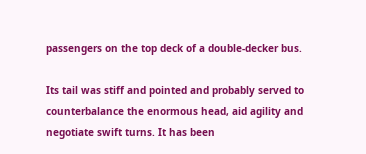passengers on the top deck of a double-decker bus.

Its tail was stiff and pointed and probably served to counterbalance the enormous head, aid agility and negotiate swift turns. It has been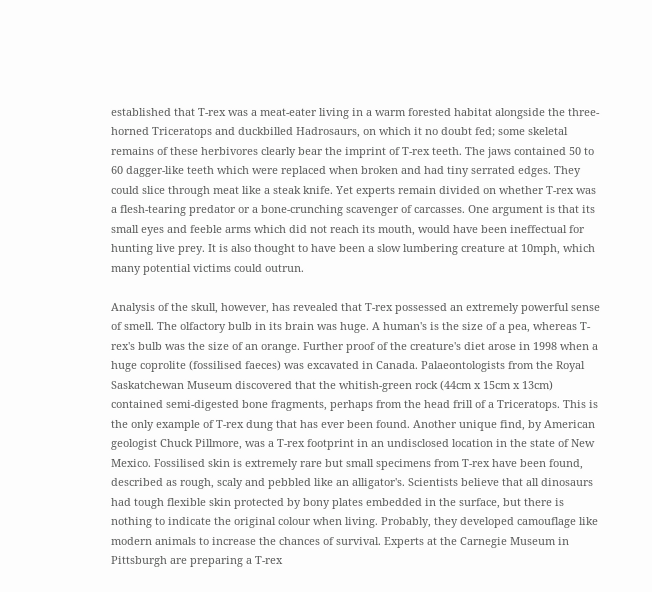established that T-rex was a meat-eater living in a warm forested habitat alongside the three-horned Triceratops and duckbilled Hadrosaurs, on which it no doubt fed; some skeletal remains of these herbivores clearly bear the imprint of T-rex teeth. The jaws contained 50 to 60 dagger-like teeth which were replaced when broken and had tiny serrated edges. They could slice through meat like a steak knife. Yet experts remain divided on whether T-rex was a flesh-tearing predator or a bone-crunching scavenger of carcasses. One argument is that its small eyes and feeble arms which did not reach its mouth, would have been ineffectual for hunting live prey. It is also thought to have been a slow lumbering creature at 10mph, which many potential victims could outrun.

Analysis of the skull, however, has revealed that T-rex possessed an extremely powerful sense of smell. The olfactory bulb in its brain was huge. A human's is the size of a pea, whereas T-rex's bulb was the size of an orange. Further proof of the creature's diet arose in 1998 when a huge coprolite (fossilised faeces) was excavated in Canada. Palaeontologists from the Royal Saskatchewan Museum discovered that the whitish-green rock (44cm x 15cm x 13cm) contained semi-digested bone fragments, perhaps from the head frill of a Triceratops. This is the only example of T-rex dung that has ever been found. Another unique find, by American geologist Chuck Pillmore, was a T-rex footprint in an undisclosed location in the state of New Mexico. Fossilised skin is extremely rare but small specimens from T-rex have been found, described as rough, scaly and pebbled like an alligator's. Scientists believe that all dinosaurs had tough flexible skin protected by bony plates embedded in the surface, but there is nothing to indicate the original colour when living. Probably, they developed camouflage like modern animals to increase the chances of survival. Experts at the Carnegie Museum in Pittsburgh are preparing a T-rex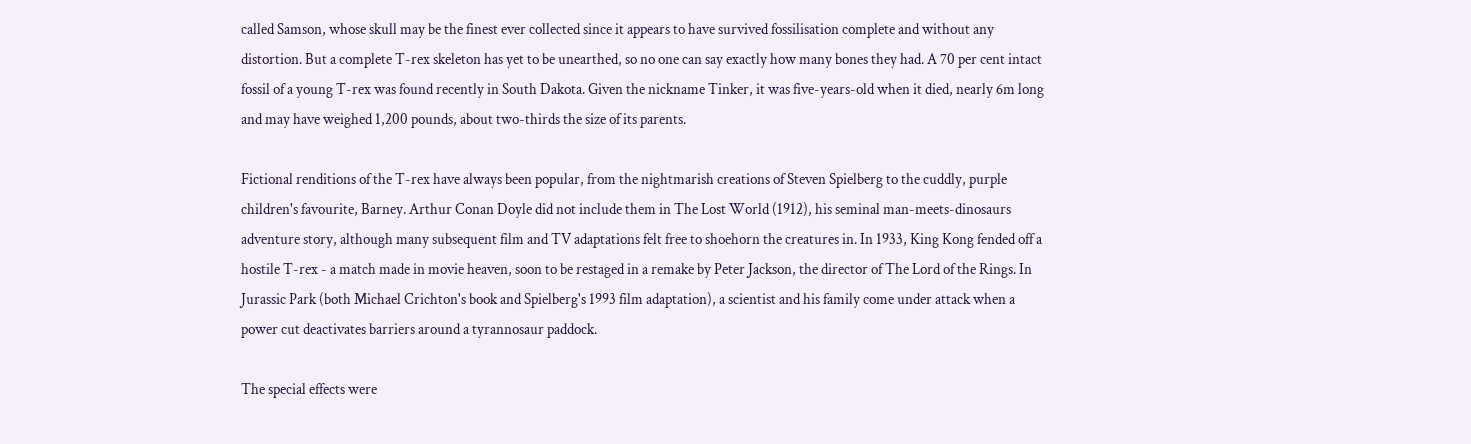called Samson, whose skull may be the finest ever collected since it appears to have survived fossilisation complete and without any distortion. But a complete T-rex skeleton has yet to be unearthed, so no one can say exactly how many bones they had. A 70 per cent intact fossil of a young T-rex was found recently in South Dakota. Given the nickname Tinker, it was five-years-old when it died, nearly 6m long and may have weighed 1,200 pounds, about two-thirds the size of its parents.

Fictional renditions of the T-rex have always been popular, from the nightmarish creations of Steven Spielberg to the cuddly, purple children's favourite, Barney. Arthur Conan Doyle did not include them in The Lost World (1912), his seminal man-meets-dinosaurs adventure story, although many subsequent film and TV adaptations felt free to shoehorn the creatures in. In 1933, King Kong fended off a hostile T-rex - a match made in movie heaven, soon to be restaged in a remake by Peter Jackson, the director of The Lord of the Rings. In Jurassic Park (both Michael Crichton's book and Spielberg's 1993 film adaptation), a scientist and his family come under attack when a power cut deactivates barriers around a tyrannosaur paddock.

The special effects were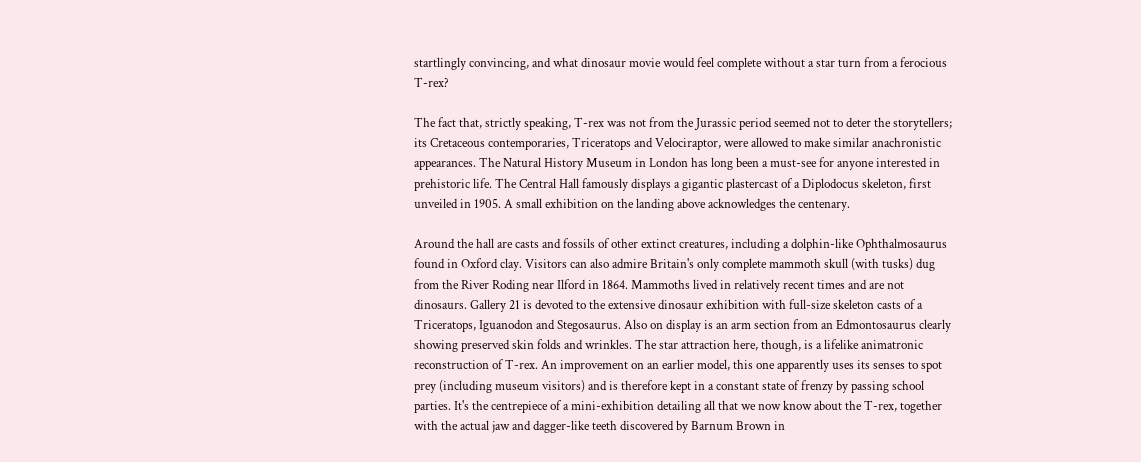startlingly convincing, and what dinosaur movie would feel complete without a star turn from a ferocious T-rex?

The fact that, strictly speaking, T-rex was not from the Jurassic period seemed not to deter the storytellers; its Cretaceous contemporaries, Triceratops and Velociraptor, were allowed to make similar anachronistic appearances. The Natural History Museum in London has long been a must-see for anyone interested in prehistoric life. The Central Hall famously displays a gigantic plastercast of a Diplodocus skeleton, first unveiled in 1905. A small exhibition on the landing above acknowledges the centenary.

Around the hall are casts and fossils of other extinct creatures, including a dolphin-like Ophthalmosaurus found in Oxford clay. Visitors can also admire Britain's only complete mammoth skull (with tusks) dug from the River Roding near Ilford in 1864. Mammoths lived in relatively recent times and are not dinosaurs. Gallery 21 is devoted to the extensive dinosaur exhibition with full-size skeleton casts of a Triceratops, Iguanodon and Stegosaurus. Also on display is an arm section from an Edmontosaurus clearly showing preserved skin folds and wrinkles. The star attraction here, though, is a lifelike animatronic reconstruction of T-rex. An improvement on an earlier model, this one apparently uses its senses to spot prey (including museum visitors) and is therefore kept in a constant state of frenzy by passing school parties. It's the centrepiece of a mini-exhibition detailing all that we now know about the T-rex, together with the actual jaw and dagger-like teeth discovered by Barnum Brown in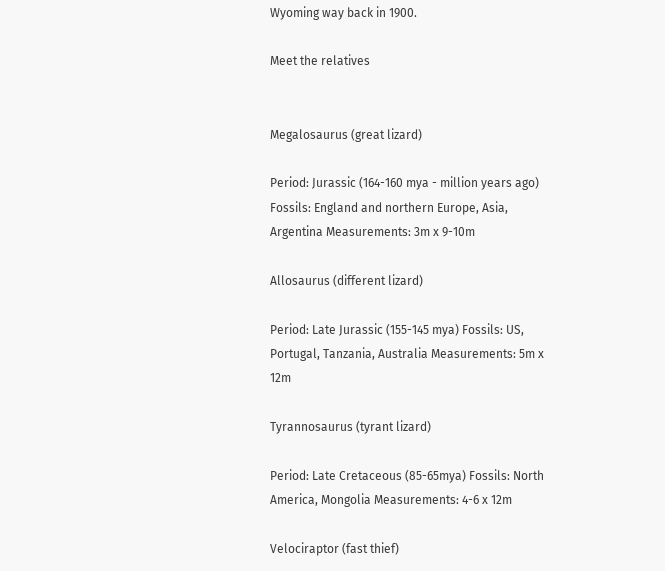Wyoming way back in 1900.

Meet the relatives


Megalosaurus (great lizard)

Period: Jurassic (164-160 mya - million years ago) Fossils: England and northern Europe, Asia, Argentina Measurements: 3m x 9-10m

Allosaurus (different lizard)

Period: Late Jurassic (155-145 mya) Fossils: US, Portugal, Tanzania, Australia Measurements: 5m x 12m

Tyrannosaurus (tyrant lizard)

Period: Late Cretaceous (85-65mya) Fossils: North America, Mongolia Measurements: 4-6 x 12m

Velociraptor (fast thief)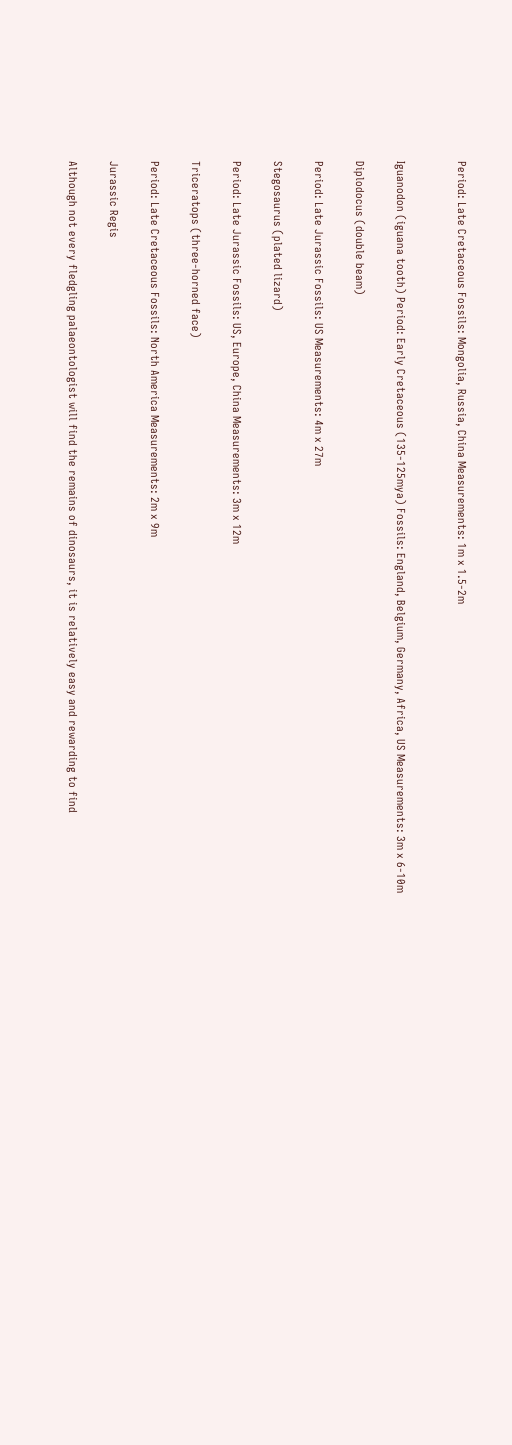Period: Late Cretaceous Fossils: Mongolia, Russia, China Measurements: 1m x 1.5-2m


Iguanodon (iguana tooth) Period: Early Cretaceous (135-125mya) Fossils: England, Belgium, Germany, Africa, US Measurements: 3m x 6-10m

Diplodocus (double beam)

Period: Late Jurassic Fossils: US Measurements: 4m x 27m

Stegosaurus (plated lizard)

Period: Late Jurassic Fossils: US, Europe, China Measurements: 3m x 12m

Triceratops (three-horned face)

Period: Late Cretaceous Fossils: North America Measurements: 2m x 9m

Jurassic Regis

Although not every fledgling palaeontologist will find the remains of dinosaurs, it is relatively easy and rewarding to find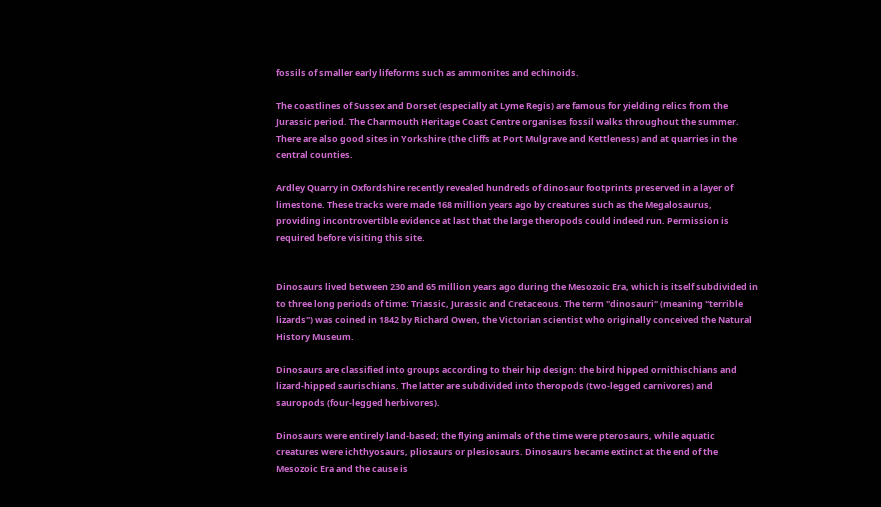fossils of smaller early lifeforms such as ammonites and echinoids.

The coastlines of Sussex and Dorset (especially at Lyme Regis) are famous for yielding relics from the Jurassic period. The Charmouth Heritage Coast Centre organises fossil walks throughout the summer. There are also good sites in Yorkshire (the cliffs at Port Mulgrave and Kettleness) and at quarries in the central counties.

Ardley Quarry in Oxfordshire recently revealed hundreds of dinosaur footprints preserved in a layer of limestone. These tracks were made 168 million years ago by creatures such as the Megalosaurus, providing incontrovertible evidence at last that the large theropods could indeed run. Permission is required before visiting this site.


Dinosaurs lived between 230 and 65 million years ago during the Mesozoic Era, which is itself subdivided in to three long periods of time: Triassic, Jurassic and Cretaceous. The term "dinosauri" (meaning "terrible lizards") was coined in 1842 by Richard Owen, the Victorian scientist who originally conceived the Natural History Museum.

Dinosaurs are classified into groups according to their hip design: the bird hipped ornithischians and lizard-hipped saurischians. The latter are subdivided into theropods (two-legged carnivores) and sauropods (four-legged herbivores).

Dinosaurs were entirely land-based; the flying animals of the time were pterosaurs, while aquatic creatures were ichthyosaurs, pliosaurs or plesiosaurs. Dinosaurs became extinct at the end of the Mesozoic Era and the cause is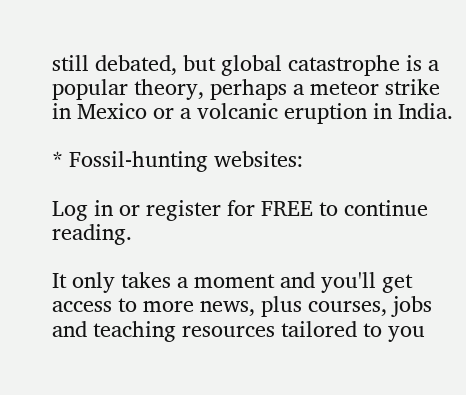still debated, but global catastrophe is a popular theory, perhaps a meteor strike in Mexico or a volcanic eruption in India.

* Fossil-hunting websites:

Log in or register for FREE to continue reading.

It only takes a moment and you'll get access to more news, plus courses, jobs and teaching resources tailored to you